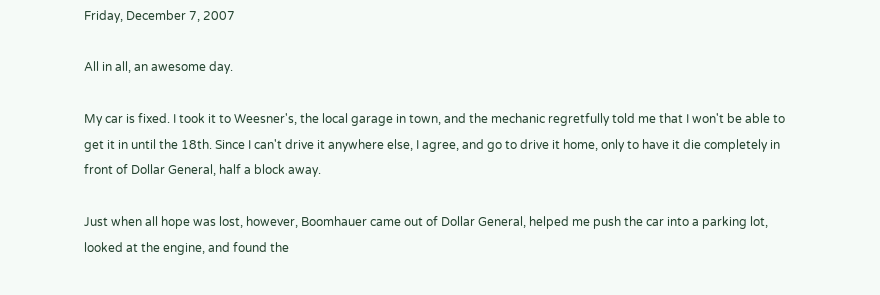Friday, December 7, 2007

All in all, an awesome day.

My car is fixed. I took it to Weesner's, the local garage in town, and the mechanic regretfully told me that I won't be able to get it in until the 18th. Since I can't drive it anywhere else, I agree, and go to drive it home, only to have it die completely in front of Dollar General, half a block away.

Just when all hope was lost, however, Boomhauer came out of Dollar General, helped me push the car into a parking lot, looked at the engine, and found the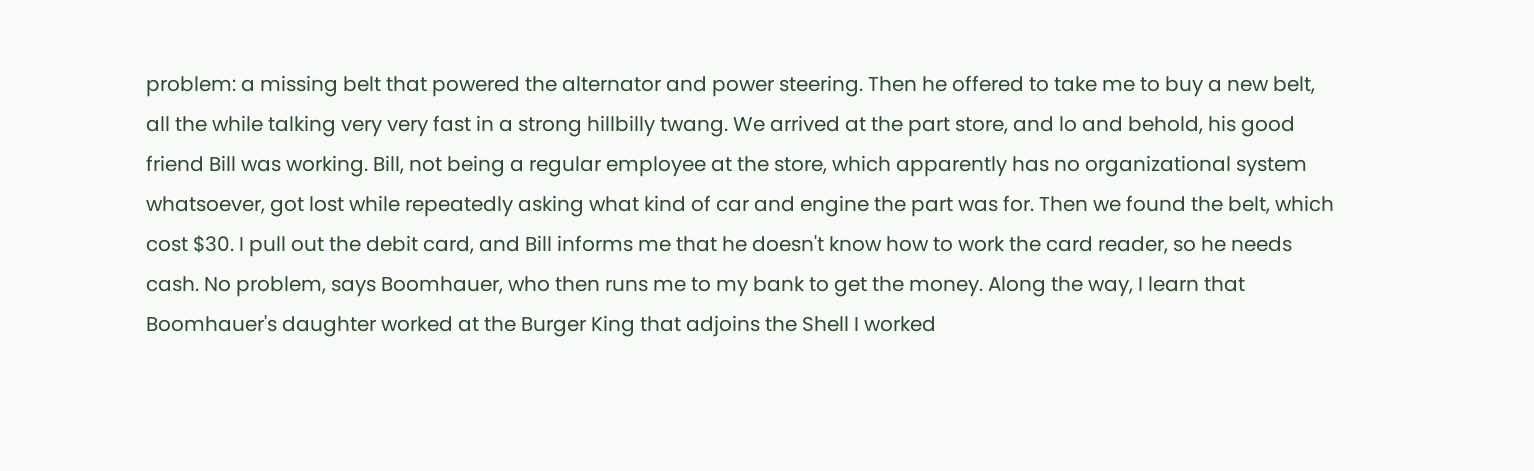problem: a missing belt that powered the alternator and power steering. Then he offered to take me to buy a new belt, all the while talking very very fast in a strong hillbilly twang. We arrived at the part store, and lo and behold, his good friend Bill was working. Bill, not being a regular employee at the store, which apparently has no organizational system whatsoever, got lost while repeatedly asking what kind of car and engine the part was for. Then we found the belt, which cost $30. I pull out the debit card, and Bill informs me that he doesn't know how to work the card reader, so he needs cash. No problem, says Boomhauer, who then runs me to my bank to get the money. Along the way, I learn that Boomhauer's daughter worked at the Burger King that adjoins the Shell I worked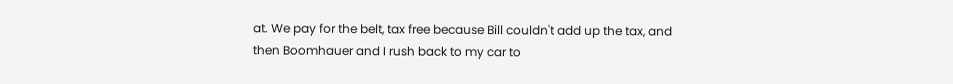at. We pay for the belt, tax free because Bill couldn't add up the tax, and then Boomhauer and I rush back to my car to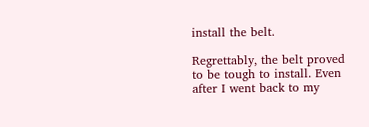install the belt.

Regrettably, the belt proved to be tough to install. Even after I went back to my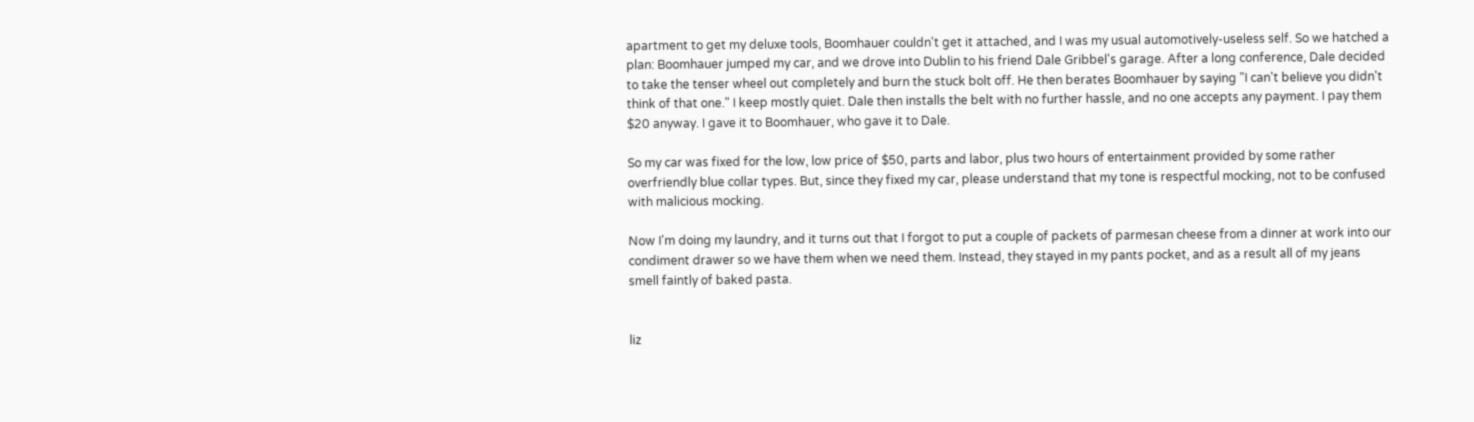apartment to get my deluxe tools, Boomhauer couldn't get it attached, and I was my usual automotively-useless self. So we hatched a plan: Boomhauer jumped my car, and we drove into Dublin to his friend Dale Gribbel's garage. After a long conference, Dale decided to take the tenser wheel out completely and burn the stuck bolt off. He then berates Boomhauer by saying "I can't believe you didn't think of that one." I keep mostly quiet. Dale then installs the belt with no further hassle, and no one accepts any payment. I pay them $20 anyway. I gave it to Boomhauer, who gave it to Dale.

So my car was fixed for the low, low price of $50, parts and labor, plus two hours of entertainment provided by some rather overfriendly blue collar types. But, since they fixed my car, please understand that my tone is respectful mocking, not to be confused with malicious mocking.

Now I'm doing my laundry, and it turns out that I forgot to put a couple of packets of parmesan cheese from a dinner at work into our condiment drawer so we have them when we need them. Instead, they stayed in my pants pocket, and as a result all of my jeans smell faintly of baked pasta.


liz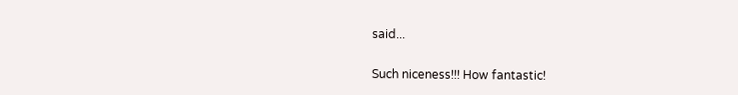said...

Such niceness!!! How fantastic!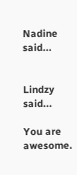Nadine said...


Lindzy said...

You are awesome.